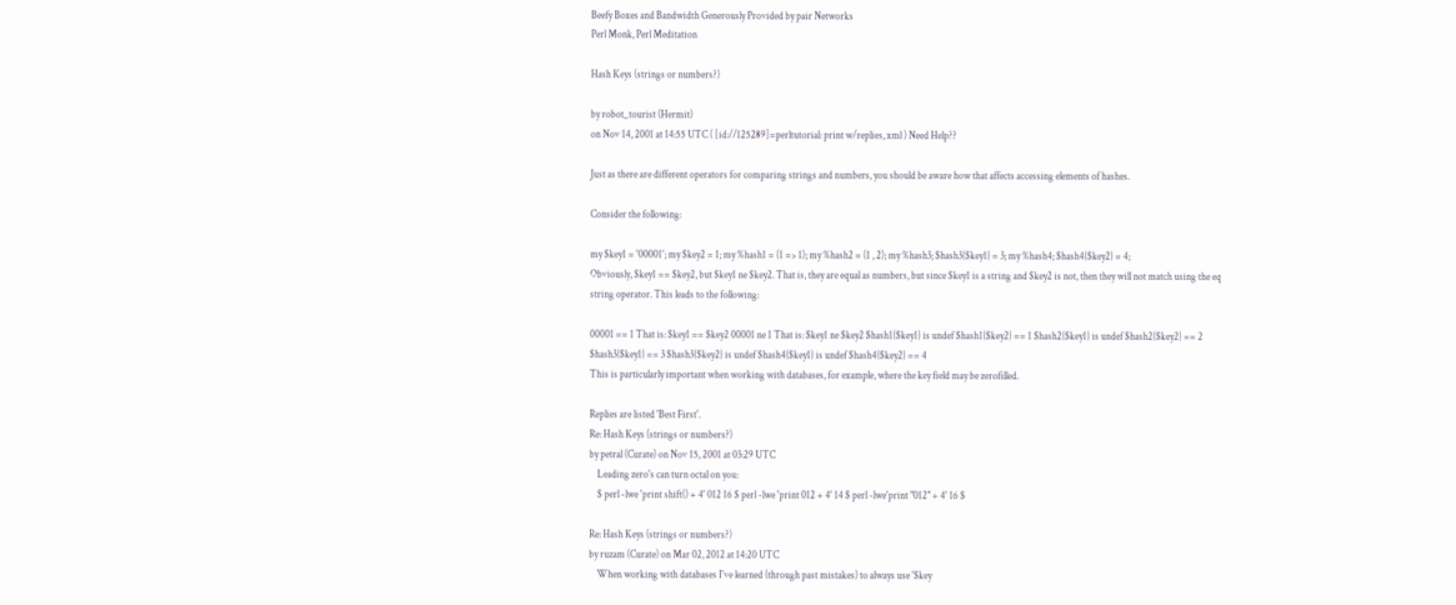Beefy Boxes and Bandwidth Generously Provided by pair Networks
Perl Monk, Perl Meditation

Hash Keys (strings or numbers?)

by robot_tourist (Hermit)
on Nov 14, 2001 at 14:55 UTC ( [id://125289]=perltutorial: print w/replies, xml ) Need Help??

Just as there are different operators for comparing strings and numbers, you should be aware how that affects accessing elements of hashes.

Consider the following:

my $key1 = '00001'; my $key2 = 1; my %hash1 = (1 => 1); my %hash2 = (1 , 2); my %hash3; $hash3{$key1} = 3; my %hash4; $hash4{$key2} = 4;
Obviously, $key1 == $key2, but $key1 ne $key2. That is, they are equal as numbers, but since $key1 is a string and $key2 is not, then they will not match using the eq string operator. This leads to the following:

00001 == 1 That is: $key1 == $key2 00001 ne 1 That is: $key1 ne $key2 $hash1{$key1} is undef $hash1{$key2} == 1 $hash2{$key1} is undef $hash2{$key2} == 2 $hash3{$key1} == 3 $hash3{$key2} is undef $hash4{$key1} is undef $hash4{$key2} == 4
This is particularly important when working with databases, for example, where the key field may be zerofilled.

Replies are listed 'Best First'.
Re: Hash Keys (strings or numbers?)
by petral (Curate) on Nov 15, 2001 at 03:29 UTC
    Leading zero's can turn octal on you:
    $ perl -lwe 'print shift() + 4' 012 16 $ perl -lwe 'print 012 + 4' 14 $ perl -lwe'print "012" + 4' 16 $

Re: Hash Keys (strings or numbers?)
by ruzam (Curate) on Mar 02, 2012 at 14:20 UTC
    When working with databases I've learned (through past mistakes) to always use '$key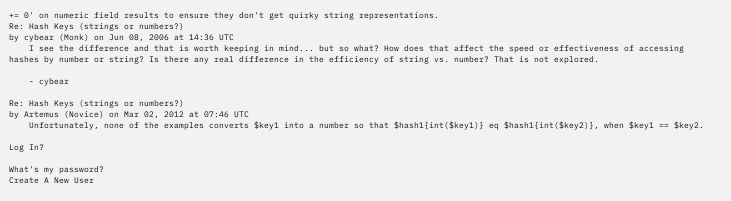+= 0' on numeric field results to ensure they don't get quirky string representations.
Re: Hash Keys (strings or numbers?)
by cybear (Monk) on Jun 08, 2006 at 14:36 UTC
    I see the difference and that is worth keeping in mind... but so what? How does that affect the speed or effectiveness of accessing hashes by number or string? Is there any real difference in the efficiency of string vs. number? That is not explored.

    - cybear

Re: Hash Keys (strings or numbers?)
by Artemus (Novice) on Mar 02, 2012 at 07:46 UTC
    Unfortunately, none of the examples converts $key1 into a number so that $hash1{int($key1)} eq $hash1{int($key2)}, when $key1 == $key2.

Log In?

What's my password?
Create A New User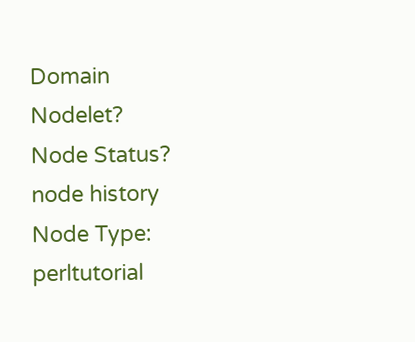Domain Nodelet?
Node Status?
node history
Node Type: perltutorial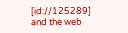[id://125289]
and the web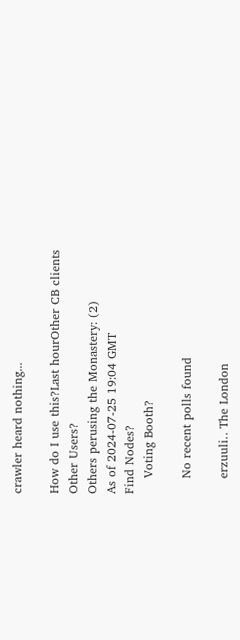crawler heard nothing...

How do I use this?Last hourOther CB clients
Other Users?
Others perusing the Monastery: (2)
As of 2024-07-25 19:04 GMT
Find Nodes?
    Voting Booth?

    No recent polls found

    erzuuli‥ The London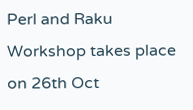Perl and Raku Workshop takes place on 26th Oct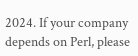2024. If your company depends on Perl, please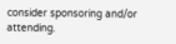consider sponsoring and/or attending.